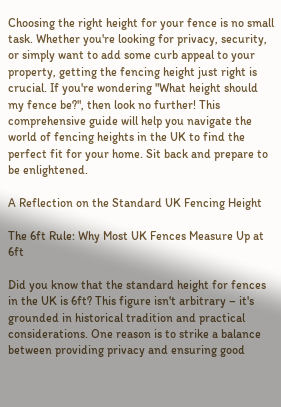Choosing the right height for your fence is no small task. Whether you're looking for privacy, security, or simply want to add some curb appeal to your property, getting the fencing height just right is crucial. If you're wondering "What height should my fence be?", then look no further! This comprehensive guide will help you navigate the world of fencing heights in the UK to find the perfect fit for your home. Sit back and prepare to be enlightened.

A Reflection on the Standard UK Fencing Height

The 6ft Rule: Why Most UK Fences Measure Up at 6ft

Did you know that the standard height for fences in the UK is 6ft? This figure isn't arbitrary – it's grounded in historical tradition and practical considerations. One reason is to strike a balance between providing privacy and ensuring good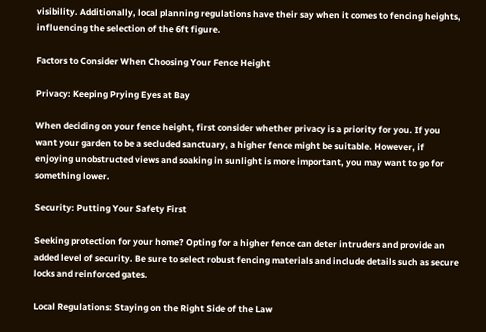visibility. Additionally, local planning regulations have their say when it comes to fencing heights, influencing the selection of the 6ft figure.

Factors to Consider When Choosing Your Fence Height

Privacy: Keeping Prying Eyes at Bay

When deciding on your fence height, first consider whether privacy is a priority for you. If you want your garden to be a secluded sanctuary, a higher fence might be suitable. However, if enjoying unobstructed views and soaking in sunlight is more important, you may want to go for something lower.

Security: Putting Your Safety First

Seeking protection for your home? Opting for a higher fence can deter intruders and provide an added level of security. Be sure to select robust fencing materials and include details such as secure locks and reinforced gates.

Local Regulations: Staying on the Right Side of the Law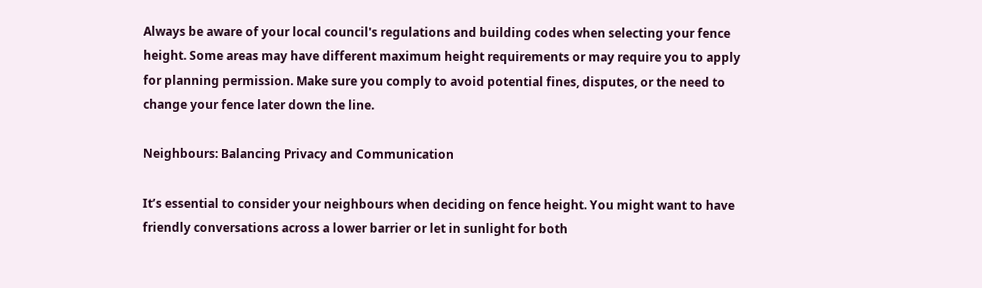Always be aware of your local council's regulations and building codes when selecting your fence height. Some areas may have different maximum height requirements or may require you to apply for planning permission. Make sure you comply to avoid potential fines, disputes, or the need to change your fence later down the line.

Neighbours: Balancing Privacy and Communication

It’s essential to consider your neighbours when deciding on fence height. You might want to have friendly conversations across a lower barrier or let in sunlight for both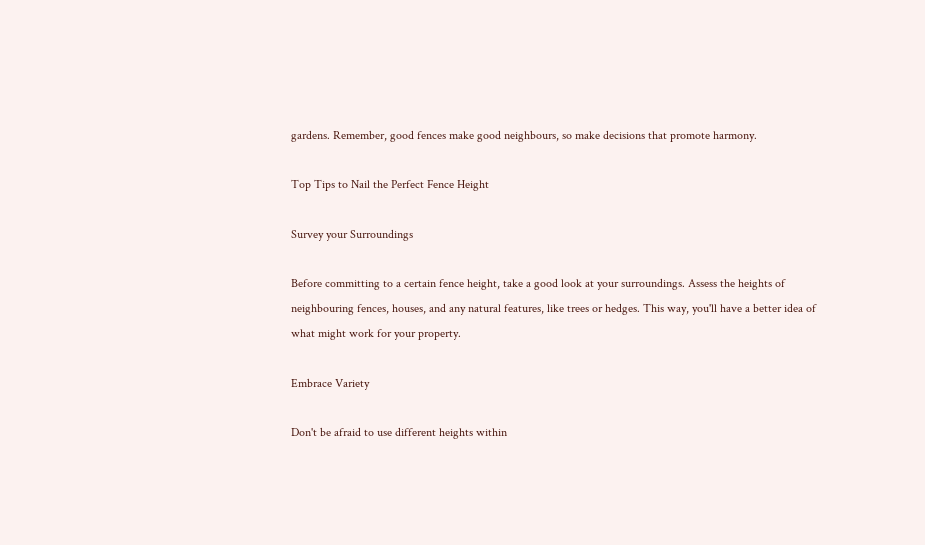gardens. Remember, good fences make good neighbours, so make decisions that promote harmony.

Top Tips to Nail the Perfect Fence Height

Survey your Surroundings

Before committing to a certain fence height, take a good look at your surroundings. Assess the heights of neighbouring fences, houses, and any natural features, like trees or hedges. This way, you'll have a better idea of what might work for your property.

Embrace Variety

Don't be afraid to use different heights within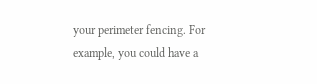your perimeter fencing. For example, you could have a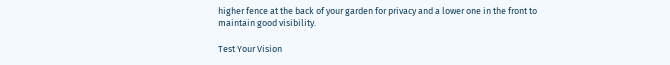higher fence at the back of your garden for privacy and a lower one in the front to maintain good visibility.

Test Your Vision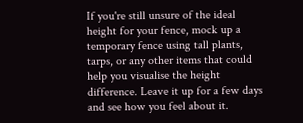If you're still unsure of the ideal height for your fence, mock up a temporary fence using tall plants, tarps, or any other items that could help you visualise the height difference. Leave it up for a few days and see how you feel about it.